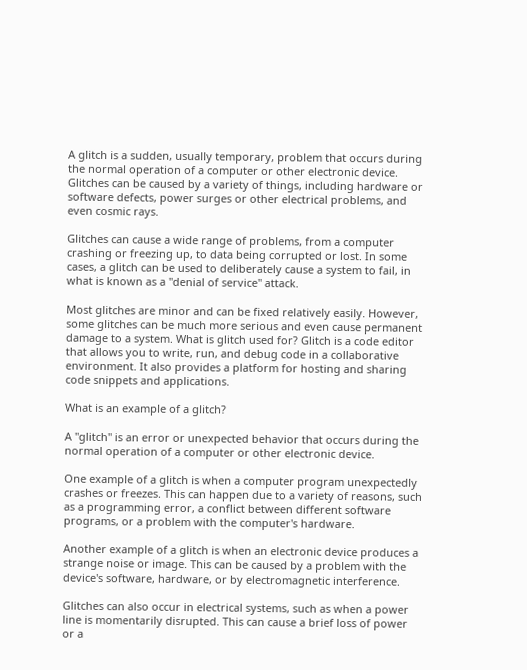A glitch is a sudden, usually temporary, problem that occurs during the normal operation of a computer or other electronic device. Glitches can be caused by a variety of things, including hardware or software defects, power surges or other electrical problems, and even cosmic rays.

Glitches can cause a wide range of problems, from a computer crashing or freezing up, to data being corrupted or lost. In some cases, a glitch can be used to deliberately cause a system to fail, in what is known as a "denial of service" attack.

Most glitches are minor and can be fixed relatively easily. However, some glitches can be much more serious and even cause permanent damage to a system. What is glitch used for? Glitch is a code editor that allows you to write, run, and debug code in a collaborative environment. It also provides a platform for hosting and sharing code snippets and applications.

What is an example of a glitch?

A "glitch" is an error or unexpected behavior that occurs during the normal operation of a computer or other electronic device.

One example of a glitch is when a computer program unexpectedly crashes or freezes. This can happen due to a variety of reasons, such as a programming error, a conflict between different software programs, or a problem with the computer's hardware.

Another example of a glitch is when an electronic device produces a strange noise or image. This can be caused by a problem with the device's software, hardware, or by electromagnetic interference.

Glitches can also occur in electrical systems, such as when a power line is momentarily disrupted. This can cause a brief loss of power or a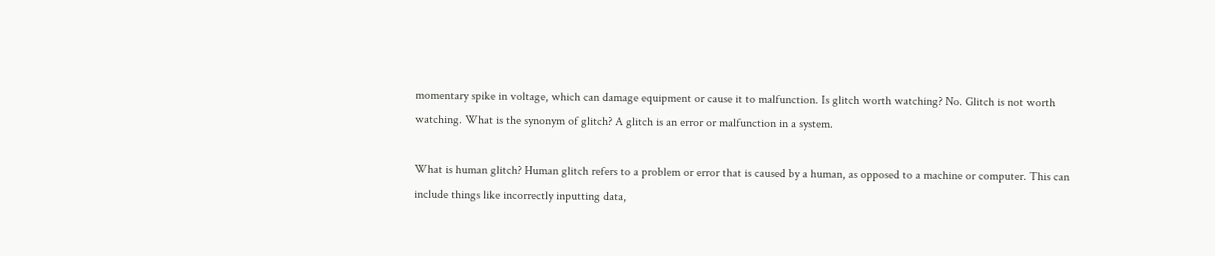momentary spike in voltage, which can damage equipment or cause it to malfunction. Is glitch worth watching? No. Glitch is not worth watching. What is the synonym of glitch? A glitch is an error or malfunction in a system.

What is human glitch? Human glitch refers to a problem or error that is caused by a human, as opposed to a machine or computer. This can include things like incorrectly inputting data,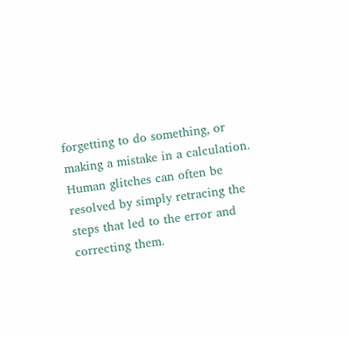forgetting to do something, or making a mistake in a calculation. Human glitches can often be resolved by simply retracing the steps that led to the error and correcting them.